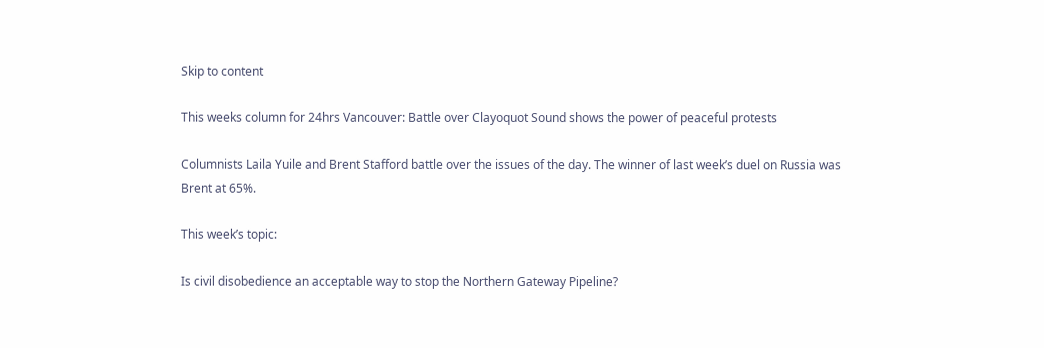Skip to content

This weeks column for 24hrs Vancouver: Battle over Clayoquot Sound shows the power of peaceful protests

Columnists Laila Yuile and Brent Stafford battle over the issues of the day. The winner of last week’s duel on Russia was Brent at 65%.

This week’s topic:

Is civil disobedience an acceptable way to stop the Northern Gateway Pipeline?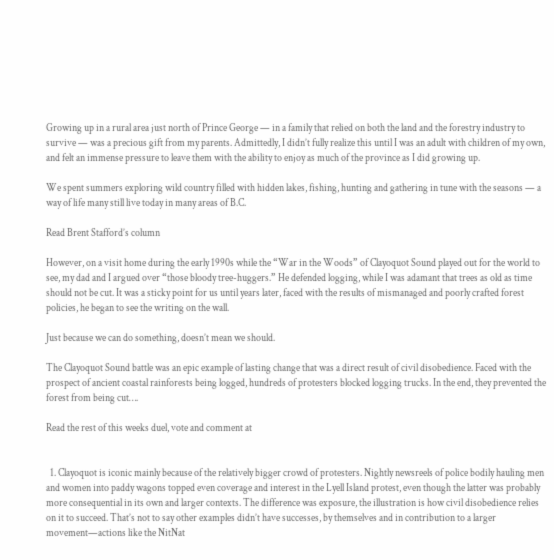Growing up in a rural area just north of Prince George — in a family that relied on both the land and the forestry industry to survive — was a precious gift from my parents. Admittedly, I didn’t fully realize this until I was an adult with children of my own, and felt an immense pressure to leave them with the ability to enjoy as much of the province as I did growing up.

We spent summers exploring wild country filled with hidden lakes, fishing, hunting and gathering in tune with the seasons — a way of life many still live today in many areas of B.C.

Read Brent Stafford’s column

However, on a visit home during the early 1990s while the “War in the Woods” of Clayoquot Sound played out for the world to see, my dad and I argued over “those bloody tree-huggers.” He defended logging, while I was adamant that trees as old as time should not be cut. It was a sticky point for us until years later, faced with the results of mismanaged and poorly crafted forest policies, he began to see the writing on the wall.

Just because we can do something, doesn’t mean we should.

The Clayoquot Sound battle was an epic example of lasting change that was a direct result of civil disobedience. Faced with the prospect of ancient coastal rainforests being logged, hundreds of protesters blocked logging trucks. In the end, they prevented the forest from being cut….

Read the rest of this weeks duel, vote and comment at


  1. Clayoquot is iconic mainly because of the relatively bigger crowd of protesters. Nightly newsreels of police bodily hauling men and women into paddy wagons topped even coverage and interest in the Lyell Island protest, even though the latter was probably more consequential in its own and larger contexts. The difference was exposure, the illustration is how civil disobedience relies on it to succeed. That’s not to say other examples didn’t have successes, by themselves and in contribution to a larger movement—actions like the NitNat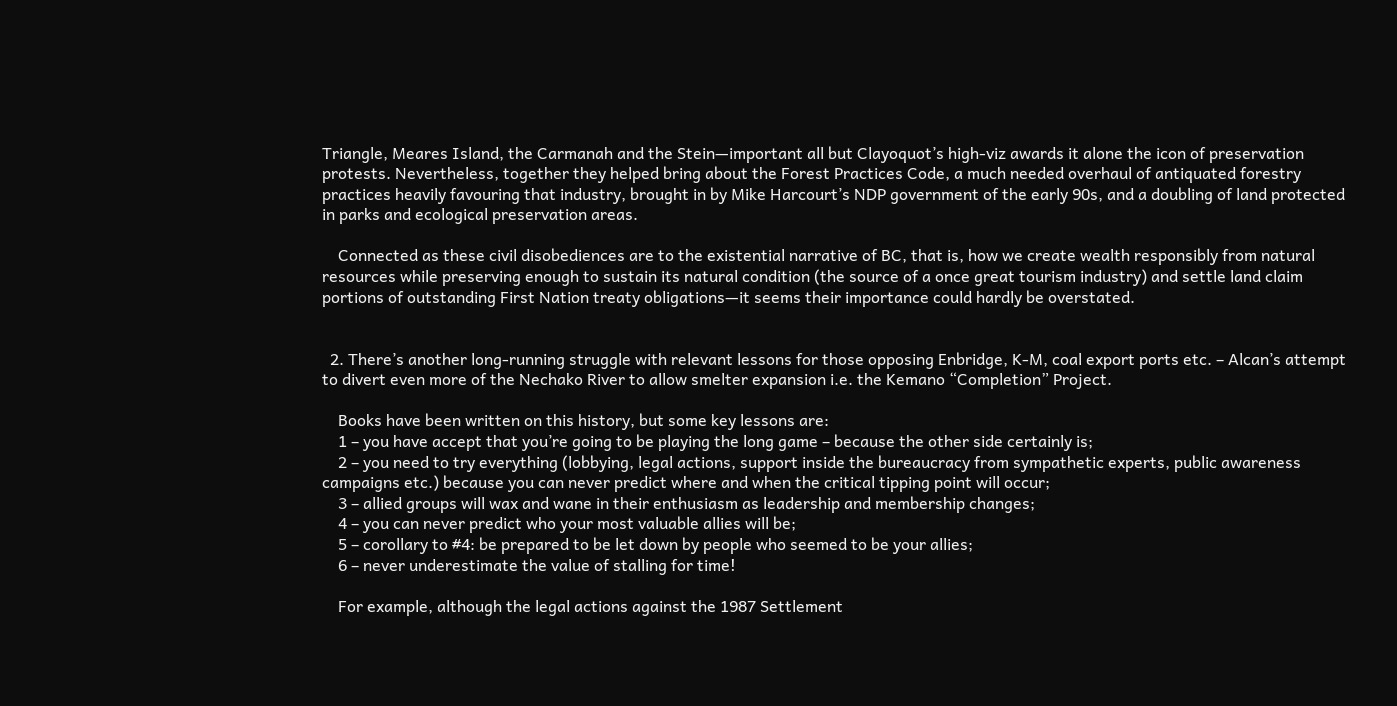Triangle, Meares Island, the Carmanah and the Stein—important all but Clayoquot’s high-viz awards it alone the icon of preservation protests. Nevertheless, together they helped bring about the Forest Practices Code, a much needed overhaul of antiquated forestry practices heavily favouring that industry, brought in by Mike Harcourt’s NDP government of the early 90s, and a doubling of land protected in parks and ecological preservation areas.

    Connected as these civil disobediences are to the existential narrative of BC, that is, how we create wealth responsibly from natural resources while preserving enough to sustain its natural condition (the source of a once great tourism industry) and settle land claim portions of outstanding First Nation treaty obligations—it seems their importance could hardly be overstated.


  2. There’s another long-running struggle with relevant lessons for those opposing Enbridge, K-M, coal export ports etc. – Alcan’s attempt to divert even more of the Nechako River to allow smelter expansion i.e. the Kemano “Completion” Project.

    Books have been written on this history, but some key lessons are:
    1 – you have accept that you’re going to be playing the long game – because the other side certainly is;
    2 – you need to try everything (lobbying, legal actions, support inside the bureaucracy from sympathetic experts, public awareness campaigns etc.) because you can never predict where and when the critical tipping point will occur;
    3 – allied groups will wax and wane in their enthusiasm as leadership and membership changes;
    4 – you can never predict who your most valuable allies will be;
    5 – corollary to #4: be prepared to be let down by people who seemed to be your allies;
    6 – never underestimate the value of stalling for time!

    For example, although the legal actions against the 1987 Settlement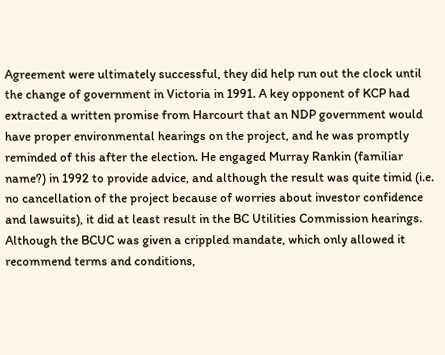Agreement were ultimately successful, they did help run out the clock until the change of government in Victoria in 1991. A key opponent of KCP had extracted a written promise from Harcourt that an NDP government would have proper environmental hearings on the project, and he was promptly reminded of this after the election. He engaged Murray Rankin (familiar name?) in 1992 to provide advice, and although the result was quite timid (i.e. no cancellation of the project because of worries about investor confidence and lawsuits), it did at least result in the BC Utilities Commission hearings. Although the BCUC was given a crippled mandate, which only allowed it recommend terms and conditions,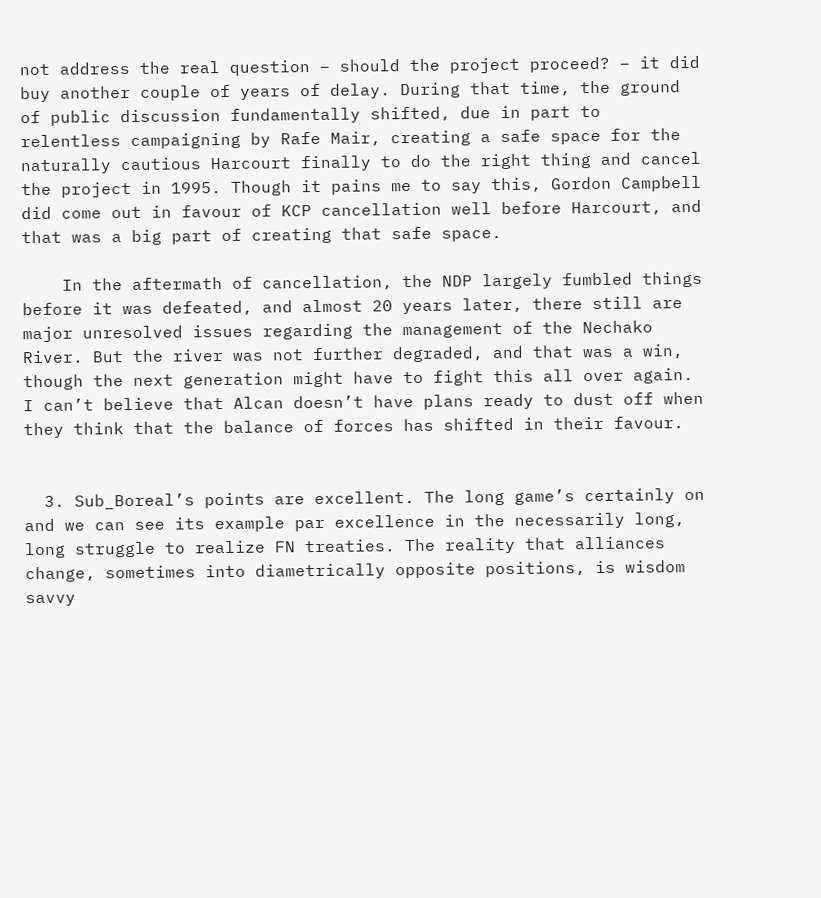not address the real question – should the project proceed? – it did buy another couple of years of delay. During that time, the ground of public discussion fundamentally shifted, due in part to relentless campaigning by Rafe Mair, creating a safe space for the naturally cautious Harcourt finally to do the right thing and cancel the project in 1995. Though it pains me to say this, Gordon Campbell did come out in favour of KCP cancellation well before Harcourt, and that was a big part of creating that safe space.

    In the aftermath of cancellation, the NDP largely fumbled things before it was defeated, and almost 20 years later, there still are major unresolved issues regarding the management of the Nechako River. But the river was not further degraded, and that was a win, though the next generation might have to fight this all over again. I can’t believe that Alcan doesn’t have plans ready to dust off when they think that the balance of forces has shifted in their favour.


  3. Sub_Boreal’s points are excellent. The long game’s certainly on and we can see its example par excellence in the necessarily long, long struggle to realize FN treaties. The reality that alliances change, sometimes into diametrically opposite positions, is wisdom savvy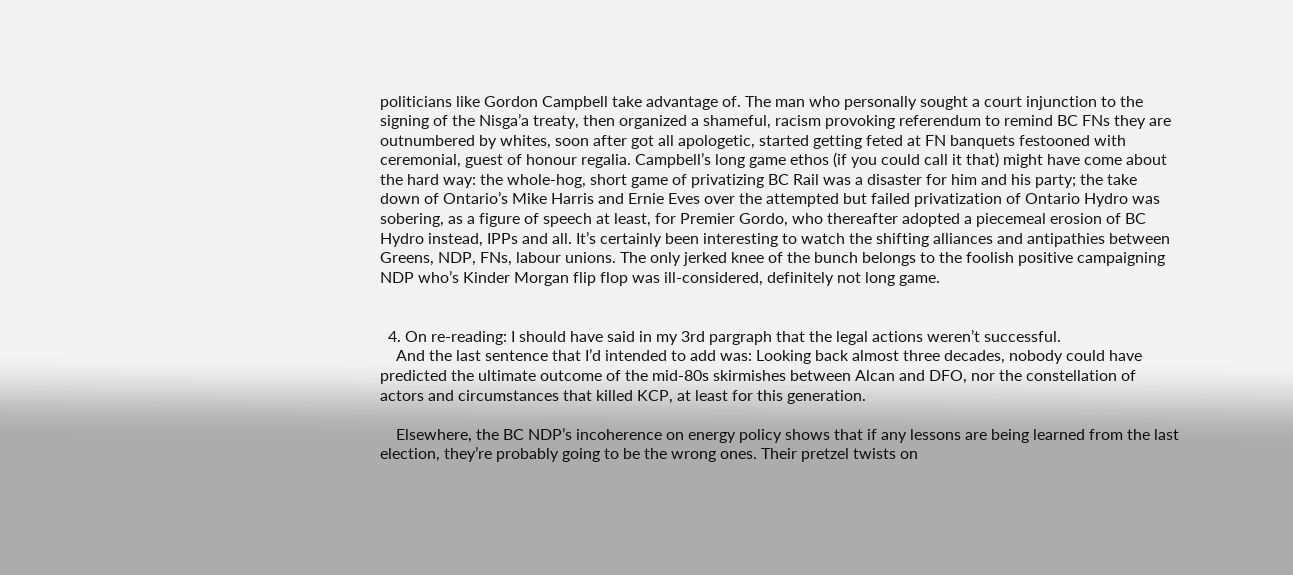politicians like Gordon Campbell take advantage of. The man who personally sought a court injunction to the signing of the Nisga’a treaty, then organized a shameful, racism provoking referendum to remind BC FNs they are outnumbered by whites, soon after got all apologetic, started getting feted at FN banquets festooned with ceremonial, guest of honour regalia. Campbell’s long game ethos (if you could call it that) might have come about the hard way: the whole-hog, short game of privatizing BC Rail was a disaster for him and his party; the take down of Ontario’s Mike Harris and Ernie Eves over the attempted but failed privatization of Ontario Hydro was sobering, as a figure of speech at least, for Premier Gordo, who thereafter adopted a piecemeal erosion of BC Hydro instead, IPPs and all. It’s certainly been interesting to watch the shifting alliances and antipathies between Greens, NDP, FNs, labour unions. The only jerked knee of the bunch belongs to the foolish positive campaigning NDP who’s Kinder Morgan flip flop was ill-considered, definitely not long game.


  4. On re-reading: I should have said in my 3rd pargraph that the legal actions weren’t successful.
    And the last sentence that I’d intended to add was: Looking back almost three decades, nobody could have predicted the ultimate outcome of the mid-80s skirmishes between Alcan and DFO, nor the constellation of actors and circumstances that killed KCP, at least for this generation.

    Elsewhere, the BC NDP’s incoherence on energy policy shows that if any lessons are being learned from the last election, they’re probably going to be the wrong ones. Their pretzel twists on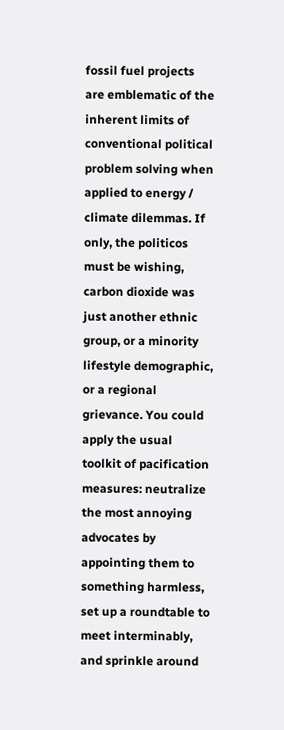fossil fuel projects are emblematic of the inherent limits of conventional political problem solving when applied to energy / climate dilemmas. If only, the politicos must be wishing, carbon dioxide was just another ethnic group, or a minority lifestyle demographic, or a regional grievance. You could apply the usual toolkit of pacification measures: neutralize the most annoying advocates by appointing them to something harmless, set up a roundtable to meet interminably, and sprinkle around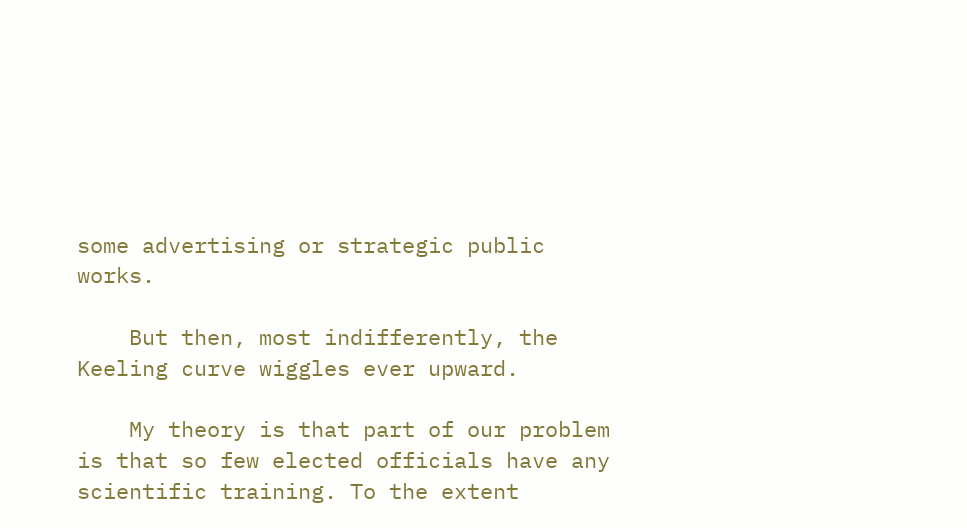some advertising or strategic public works.

    But then, most indifferently, the Keeling curve wiggles ever upward.

    My theory is that part of our problem is that so few elected officials have any scientific training. To the extent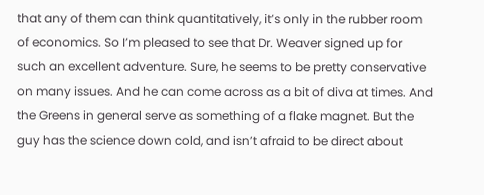that any of them can think quantitatively, it’s only in the rubber room of economics. So I’m pleased to see that Dr. Weaver signed up for such an excellent adventure. Sure, he seems to be pretty conservative on many issues. And he can come across as a bit of diva at times. And the Greens in general serve as something of a flake magnet. But the guy has the science down cold, and isn’t afraid to be direct about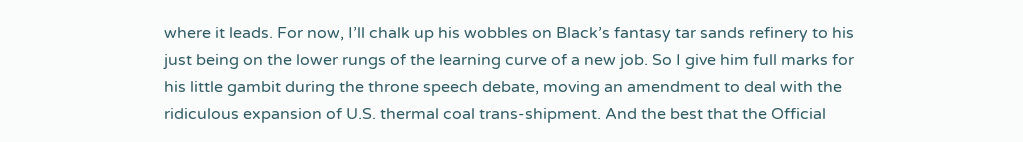where it leads. For now, I’ll chalk up his wobbles on Black’s fantasy tar sands refinery to his just being on the lower rungs of the learning curve of a new job. So I give him full marks for his little gambit during the throne speech debate, moving an amendment to deal with the ridiculous expansion of U.S. thermal coal trans-shipment. And the best that the Official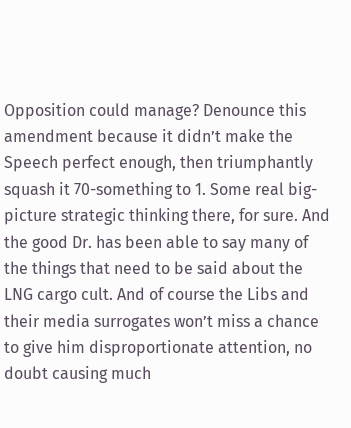Opposition could manage? Denounce this amendment because it didn’t make the Speech perfect enough, then triumphantly squash it 70-something to 1. Some real big-picture strategic thinking there, for sure. And the good Dr. has been able to say many of the things that need to be said about the LNG cargo cult. And of course the Libs and their media surrogates won’t miss a chance to give him disproportionate attention, no doubt causing much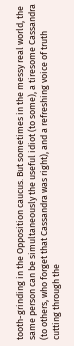tooth-grinding in the Opposition caucus. But sometimes in the messy real world, the same person can be simultaneously the useful idiot (to some), a tiresome Cassandra (to others, who forget that Cassandra was right), and a refreshing voice of truth cutting through the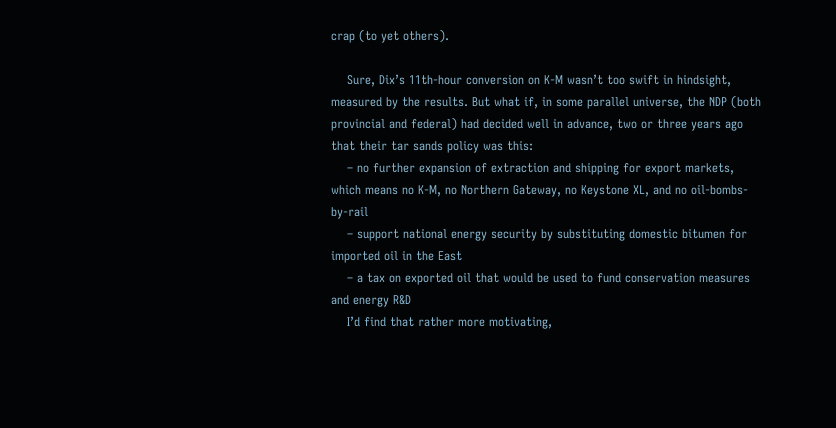crap (to yet others).

    Sure, Dix’s 11th-hour conversion on K-M wasn’t too swift in hindsight, measured by the results. But what if, in some parallel universe, the NDP (both provincial and federal) had decided well in advance, two or three years ago that their tar sands policy was this:
    – no further expansion of extraction and shipping for export markets, which means no K-M, no Northern Gateway, no Keystone XL, and no oil-bombs-by-rail
    – support national energy security by substituting domestic bitumen for imported oil in the East
    – a tax on exported oil that would be used to fund conservation measures and energy R&D
    I’d find that rather more motivating,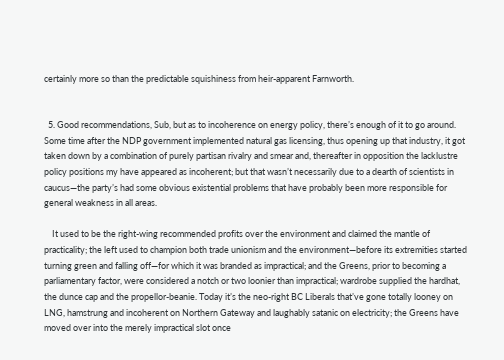certainly more so than the predictable squishiness from heir-apparent Farnworth.


  5. Good recommendations, Sub, but as to incoherence on energy policy, there’s enough of it to go around. Some time after the NDP government implemented natural gas licensing, thus opening up that industry, it got taken down by a combination of purely partisan rivalry and smear and, thereafter in opposition the lacklustre policy positions my have appeared as incoherent; but that wasn’t necessarily due to a dearth of scientists in caucus—the party’s had some obvious existential problems that have probably been more responsible for general weakness in all areas.

    It used to be the right-wing recommended profits over the environment and claimed the mantle of practicality; the left used to champion both trade unionism and the environment—before its extremities started turning green and falling off—for which it was branded as impractical; and the Greens, prior to becoming a parliamentary factor, were considered a notch or two loonier than impractical; wardrobe supplied the hardhat, the dunce cap and the propellor-beanie. Today it’s the neo-right BC Liberals that’ve gone totally looney on LNG, hamstrung and incoherent on Northern Gateway and laughably satanic on electricity; the Greens have moved over into the merely impractical slot once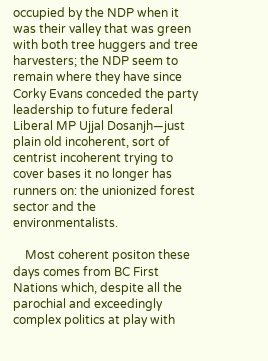occupied by the NDP when it was their valley that was green with both tree huggers and tree harvesters; the NDP seem to remain where they have since Corky Evans conceded the party leadership to future federal Liberal MP Ujjal Dosanjh—just plain old incoherent, sort of centrist incoherent trying to cover bases it no longer has runners on: the unionized forest sector and the environmentalists.

    Most coherent positon these days comes from BC First Nations which, despite all the parochial and exceedingly complex politics at play with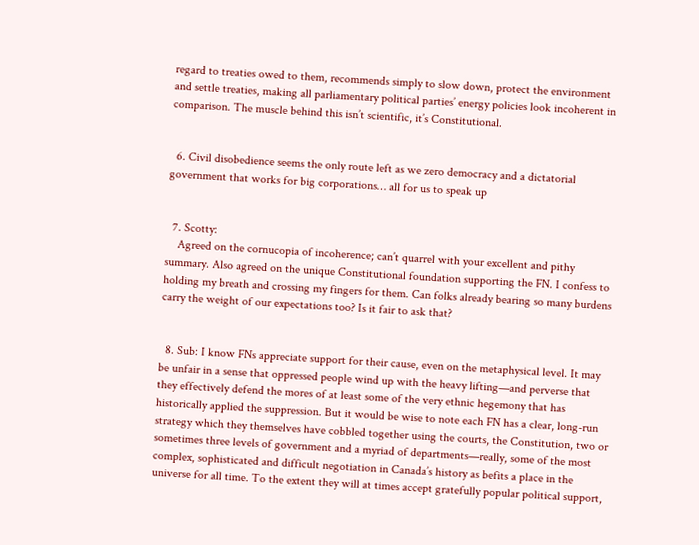regard to treaties owed to them, recommends simply to slow down, protect the environment and settle treaties, making all parliamentary political parties’ energy policies look incoherent in comparison. The muscle behind this isn’t scientific, it’s Constitutional.


  6. Civil disobedience seems the only route left as we zero democracy and a dictatorial government that works for big corporations… all for us to speak up


  7. Scotty:
    Agreed on the cornucopia of incoherence; can’t quarrel with your excellent and pithy summary. Also agreed on the unique Constitutional foundation supporting the FN. I confess to holding my breath and crossing my fingers for them. Can folks already bearing so many burdens carry the weight of our expectations too? Is it fair to ask that?


  8. Sub: I know FNs appreciate support for their cause, even on the metaphysical level. It may be unfair in a sense that oppressed people wind up with the heavy lifting—and perverse that they effectively defend the mores of at least some of the very ethnic hegemony that has historically applied the suppression. But it would be wise to note each FN has a clear, long-run strategy which they themselves have cobbled together using the courts, the Constitution, two or sometimes three levels of government and a myriad of departments—really, some of the most complex, sophisticated and difficult negotiation in Canada’s history as befits a place in the universe for all time. To the extent they will at times accept gratefully popular political support,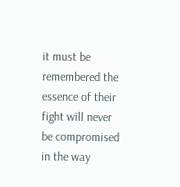it must be remembered the essence of their fight will never be compromised in the way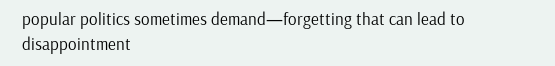popular politics sometimes demand—forgetting that can lead to disappointment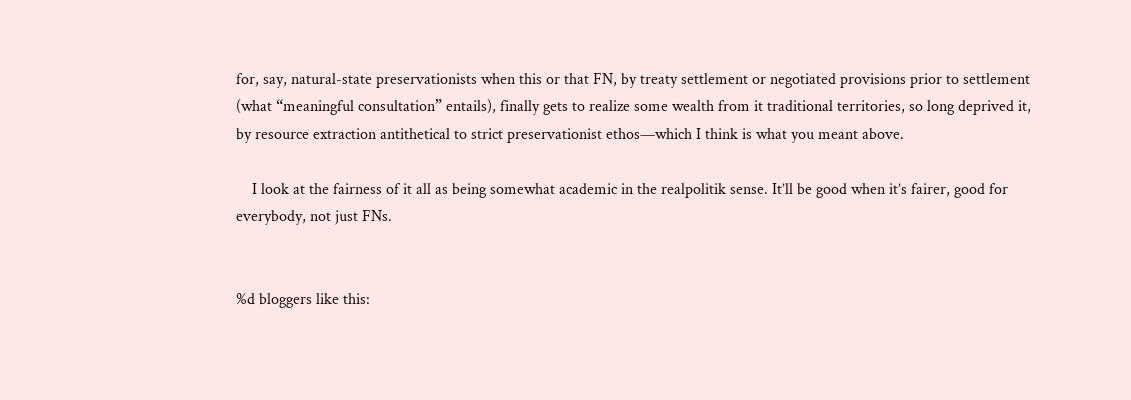for, say, natural-state preservationists when this or that FN, by treaty settlement or negotiated provisions prior to settlement (what “meaningful consultation” entails), finally gets to realize some wealth from it traditional territories, so long deprived it, by resource extraction antithetical to strict preservationist ethos—which I think is what you meant above.

    I look at the fairness of it all as being somewhat academic in the realpolitik sense. It’ll be good when it’s fairer, good for everybody, not just FNs.


%d bloggers like this: